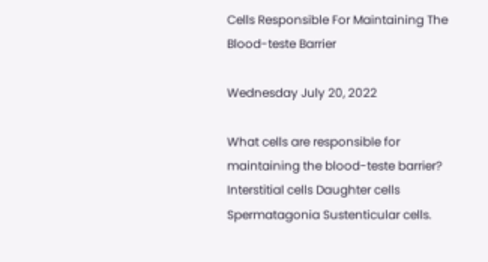Cells Responsible For Maintaining The Blood-teste Barrier

Wednesday July 20, 2022

What cells are responsible for maintaining the blood-teste barrier? Interstitial cells Daughter cells Spermatagonia Sustenticular cells.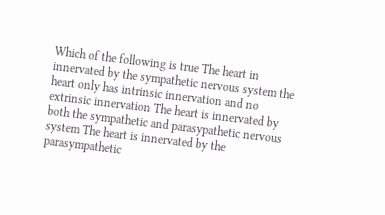Which of the following is true The heart in innervated by the sympathetic nervous system the heart only has intrinsic innervation and no extrinsic innervation The heart is innervated by both the sympathetic and parasypathetic nervous system The heart is innervated by the parasympathetic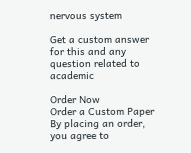nervous system

Get a custom answer for this and any question related to academic

Order Now
Order a Custom Paper
By placing an order, you agree to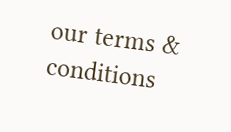our terms & conditions